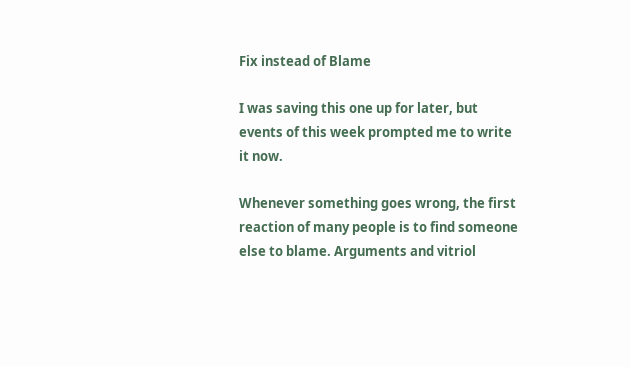Fix instead of Blame

I was saving this one up for later, but events of this week prompted me to write it now.

Whenever something goes wrong, the first reaction of many people is to find someone else to blame. Arguments and vitriol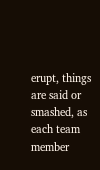erupt, things are said or smashed, as each team member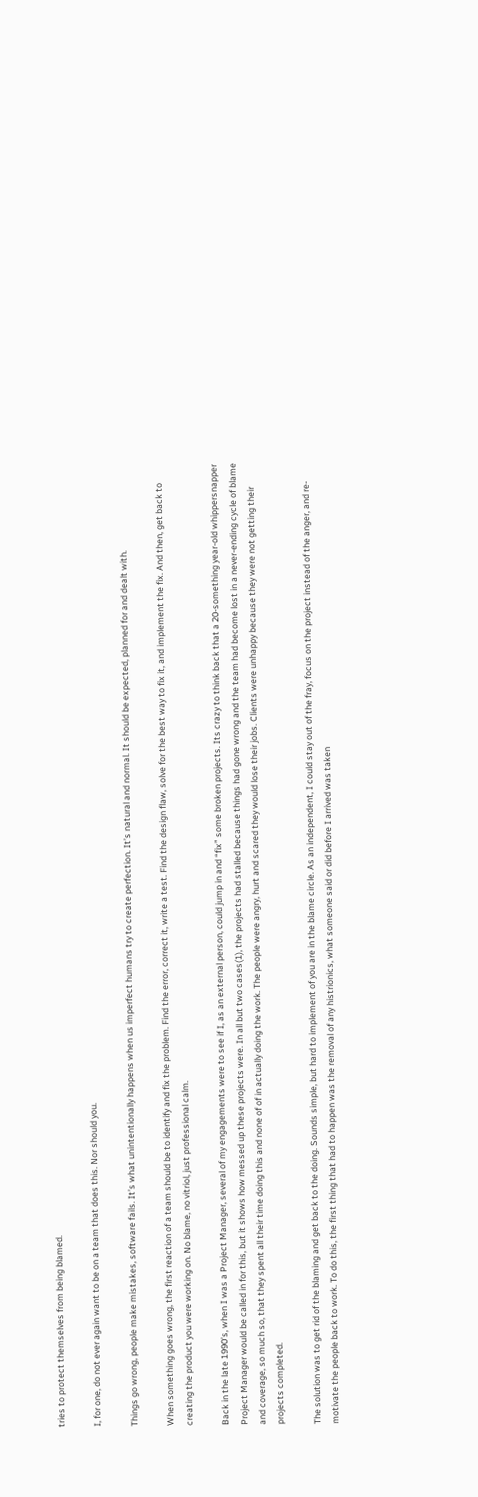tries to protect themselves from being blamed.

I, for one, do not ever again want to be on a team that does this. Nor should you.

Things go wrong, people make mistakes, software fails. It’s what unintentionally happens when us imperfect humans try to create perfection. It’s natural and normal. It should be expected, planned for and dealt with.

When something goes wrong, the first reaction of a team should be to identify and fix the problem. Find the error, correct it, write a test. Find the design flaw, solve for the best way to fix it, and implement the fix. And then, get back to creating the product you were working on. No blame, no vitriol, just professional calm.

Back in the late 1990’s, when I was a Project Manager, several of my engagements were to see if I, as an external person, could jump in and “fix” some broken projects. Its crazy to think back that a 20-something year-old whippersnapper Project Manager would be called in for this, but it shows how messed up these projects were. In all but two cases(1), the projects had stalled because things had gone wrong and the team had become lost in a never-ending cycle of blame and coverage, so much so, that they spent all their time doing this and none of of in actually doing the work. The people were angry, hurt and scared they would lose their jobs. Clients were unhappy because they were not getting their projects completed.

The solution was to get rid of the blaming and get back to the doing. Sounds simple, but hard to implement of you are in the blame circle. As an independent, I could stay out of the fray, focus on the project instead of the anger, and re-motivate the people back to work. To do this, the first thing that had to happen was the removal of any histrionics, what someone said or did before I arrived was taken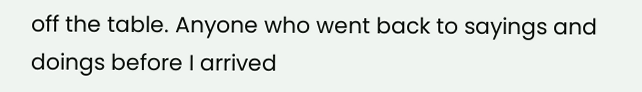off the table. Anyone who went back to sayings and doings before I arrived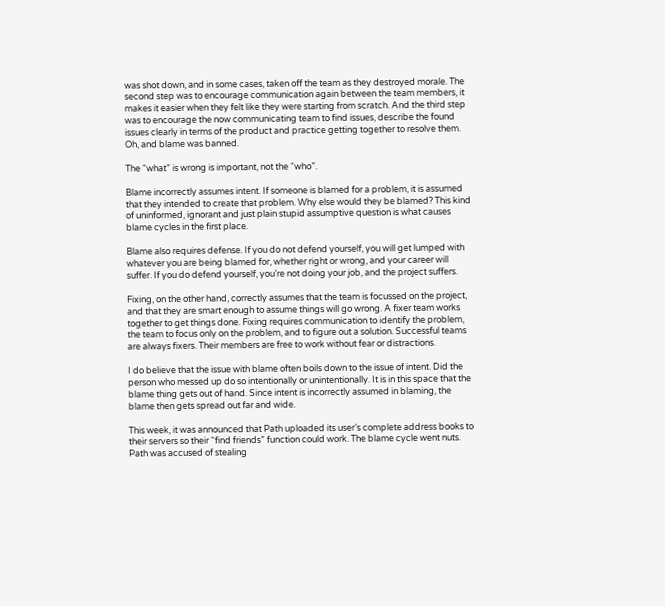was shot down, and in some cases, taken off the team as they destroyed morale. The second step was to encourage communication again between the team members, it makes it easier when they felt like they were starting from scratch. And the third step was to encourage the now communicating team to find issues, describe the found issues clearly in terms of the product and practice getting together to resolve them. Oh, and blame was banned.

The “what” is wrong is important, not the “who”.

Blame incorrectly assumes intent. If someone is blamed for a problem, it is assumed that they intended to create that problem. Why else would they be blamed? This kind of uninformed, ignorant and just plain stupid assumptive question is what causes blame cycles in the first place.

Blame also requires defense. If you do not defend yourself, you will get lumped with whatever you are being blamed for, whether right or wrong, and your career will suffer. If you do defend yourself, you’re not doing your job, and the project suffers.

Fixing, on the other hand, correctly assumes that the team is focussed on the project, and that they are smart enough to assume things will go wrong. A fixer team works together to get things done. Fixing requires communication to identify the problem, the team to focus only on the problem, and to figure out a solution. Successful teams are always fixers. Their members are free to work without fear or distractions.

I do believe that the issue with blame often boils down to the issue of intent. Did the person who messed up do so intentionally or unintentionally. It is in this space that the blame thing gets out of hand. Since intent is incorrectly assumed in blaming, the blame then gets spread out far and wide.

This week, it was announced that Path uploaded its user’s complete address books to their servers so their “find friends” function could work. The blame cycle went nuts. Path was accused of stealing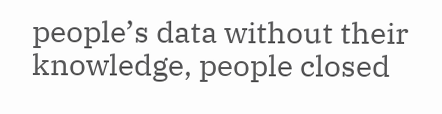people’s data without their knowledge, people closed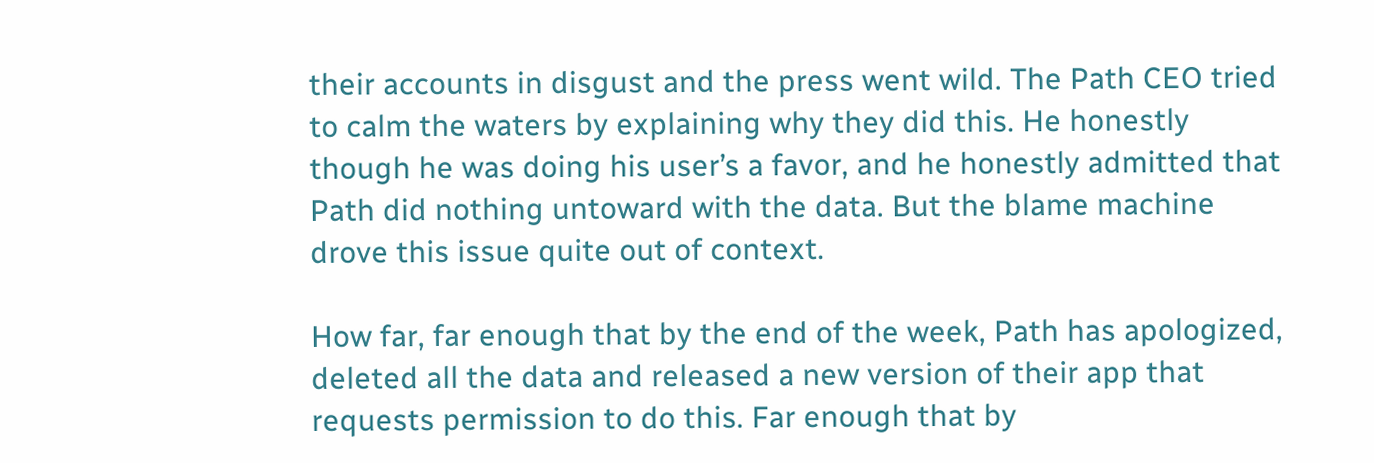their accounts in disgust and the press went wild. The Path CEO tried to calm the waters by explaining why they did this. He honestly though he was doing his user’s a favor, and he honestly admitted that Path did nothing untoward with the data. But the blame machine drove this issue quite out of context.

How far, far enough that by the end of the week, Path has apologized, deleted all the data and released a new version of their app that requests permission to do this. Far enough that by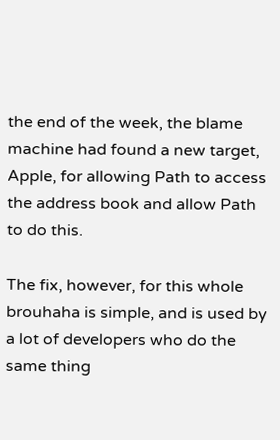the end of the week, the blame machine had found a new target, Apple, for allowing Path to access the address book and allow Path to do this.

The fix, however, for this whole brouhaha is simple, and is used by a lot of developers who do the same thing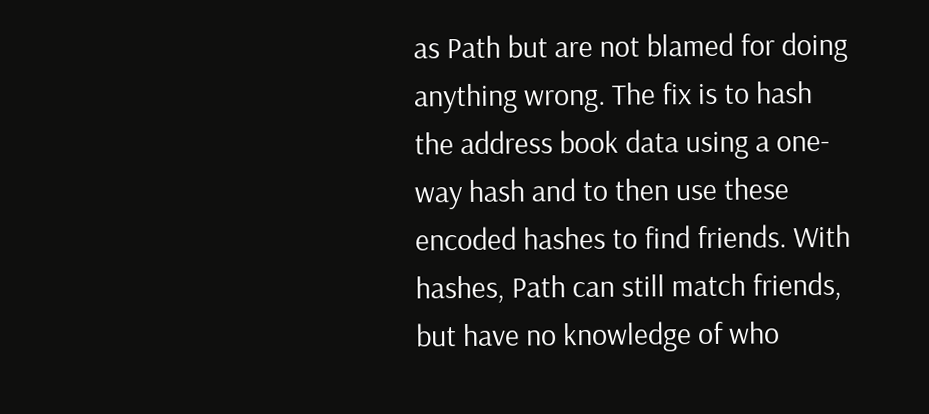as Path but are not blamed for doing anything wrong. The fix is to hash the address book data using a one-way hash and to then use these encoded hashes to find friends. With hashes, Path can still match friends, but have no knowledge of who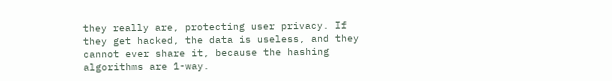they really are, protecting user privacy. If they get hacked, the data is useless, and they cannot ever share it, because the hashing algorithms are 1-way.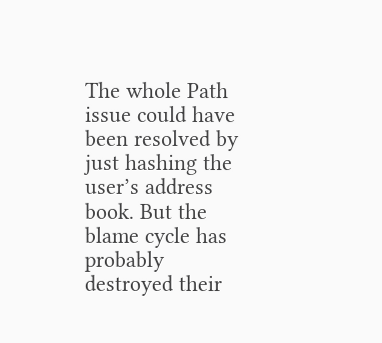The whole Path issue could have been resolved by just hashing the user’s address book. But the blame cycle has probably destroyed their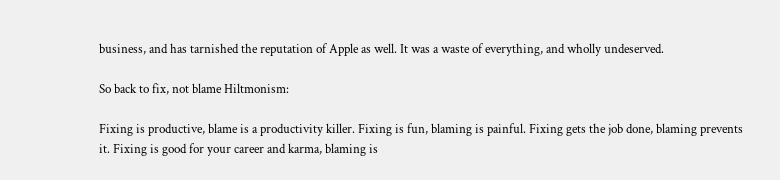business, and has tarnished the reputation of Apple as well. It was a waste of everything, and wholly undeserved.

So back to fix, not blame Hiltmonism:

Fixing is productive, blame is a productivity killer. Fixing is fun, blaming is painful. Fixing gets the job done, blaming prevents it. Fixing is good for your career and karma, blaming is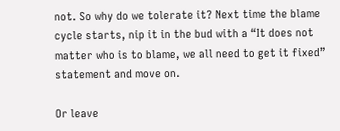not. So why do we tolerate it? Next time the blame cycle starts, nip it in the bud with a “It does not matter who is to blame, we all need to get it fixed” statement and move on.

Or leave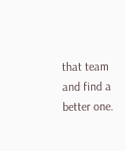that team and find a better one.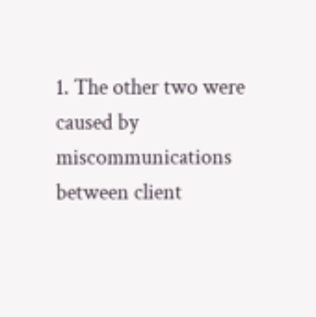1. The other two were caused by miscommunications between client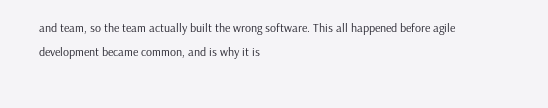and team, so the team actually built the wrong software. This all happened before agile development became common, and is why it is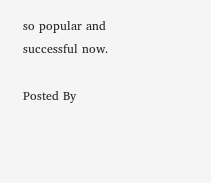so popular and successful now.

Posted By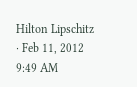Hilton Lipschitz · Feb 11, 2012 9:49 AM